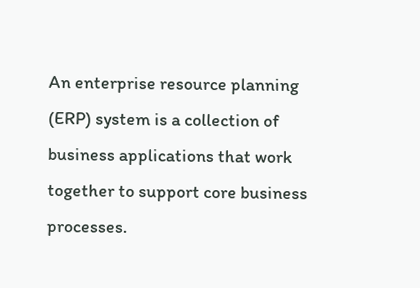An enterprise resource planning (ERP) system is a collection of business applications that work together to support core business processes.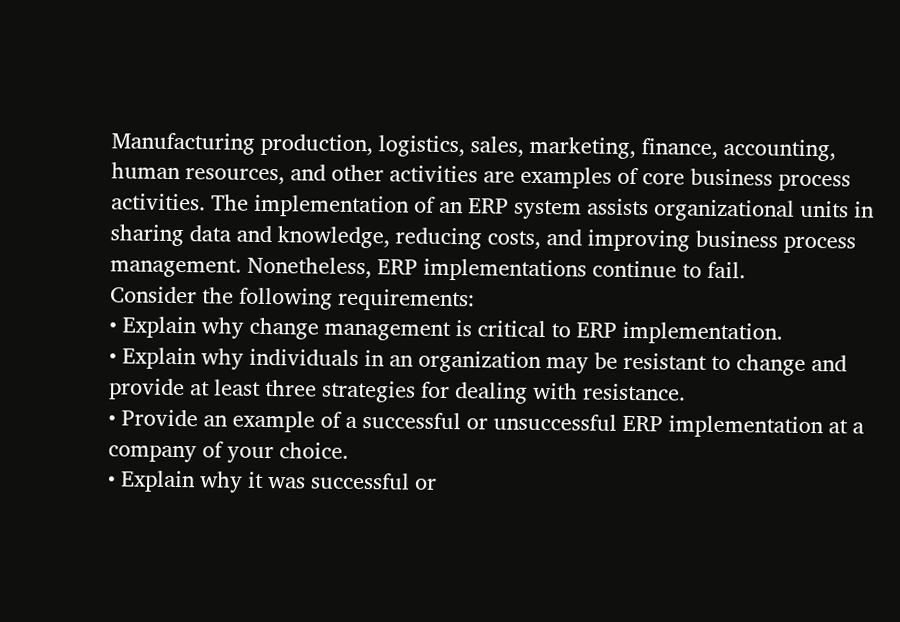Manufacturing production, logistics, sales, marketing, finance, accounting, human resources, and other activities are examples of core business process activities. The implementation of an ERP system assists organizational units in sharing data and knowledge, reducing costs, and improving business process management. Nonetheless, ERP implementations continue to fail.
Consider the following requirements:
• Explain why change management is critical to ERP implementation.
• Explain why individuals in an organization may be resistant to change and provide at least three strategies for dealing with resistance.
• Provide an example of a successful or unsuccessful ERP implementation at a company of your choice.
• Explain why it was successful or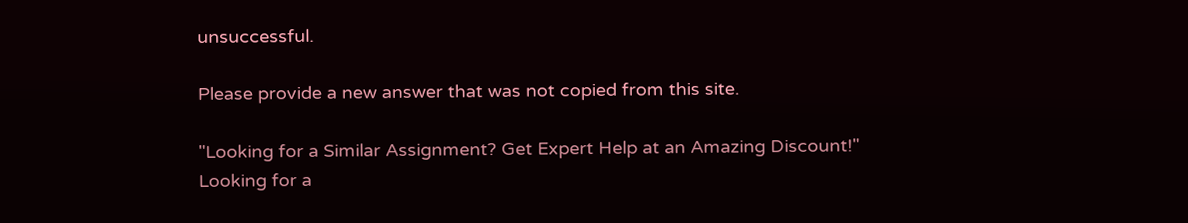unsuccessful.

Please provide a new answer that was not copied from this site.

"Looking for a Similar Assignment? Get Expert Help at an Amazing Discount!"
Looking for a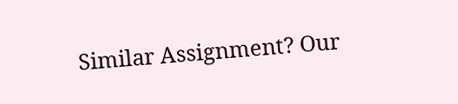Similar Assignment? Our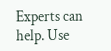Experts can help. Use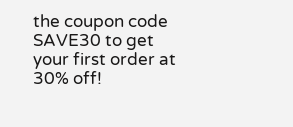the coupon code SAVE30 to get your first order at 30% off!